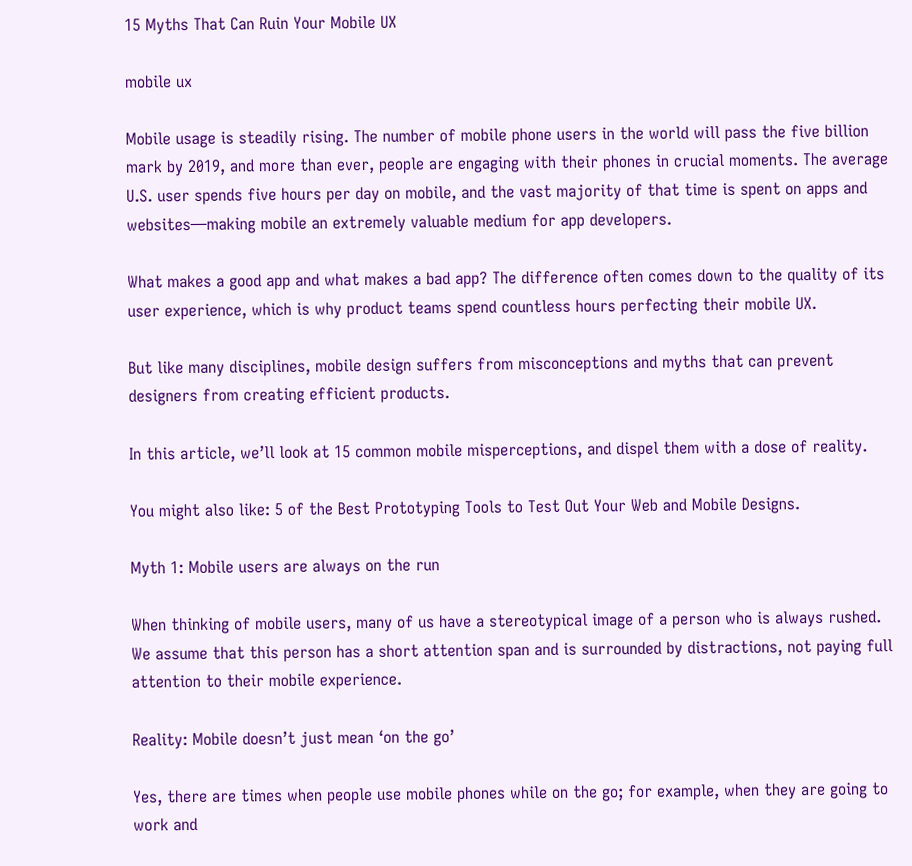15 Myths That Can Ruin Your Mobile UX

mobile ux

Mobile usage is steadily rising. The number of mobile phone users in the world will pass the five billion mark by 2019, and more than ever, people are engaging with their phones in crucial moments. The average U.S. user spends five hours per day on mobile, and the vast majority of that time is spent on apps and websites—making mobile an extremely valuable medium for app developers.

What makes a good app and what makes a bad app? The difference often comes down to the quality of its user experience, which is why product teams spend countless hours perfecting their mobile UX.

But like many disciplines, mobile design suffers from misconceptions and myths that can prevent designers from creating efficient products.

In this article, we’ll look at 15 common mobile misperceptions, and dispel them with a dose of reality.

You might also like: 5 of the Best Prototyping Tools to Test Out Your Web and Mobile Designs.

Myth 1: Mobile users are always on the run

When thinking of mobile users, many of us have a stereotypical image of a person who is always rushed. We assume that this person has a short attention span and is surrounded by distractions, not paying full attention to their mobile experience.

Reality: Mobile doesn’t just mean ‘on the go’

Yes, there are times when people use mobile phones while on the go; for example, when they are going to work and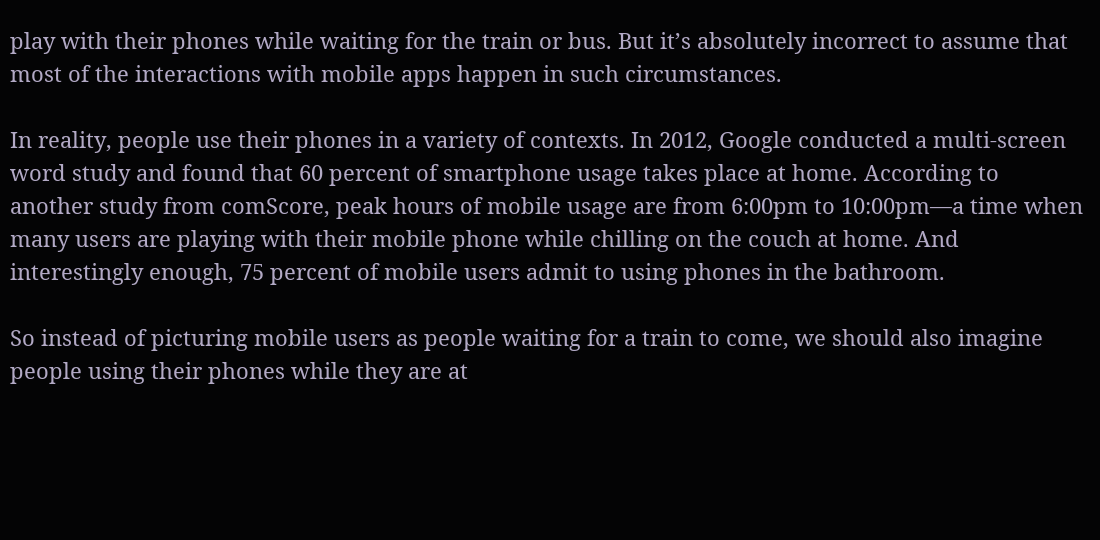play with their phones while waiting for the train or bus. But it’s absolutely incorrect to assume that most of the interactions with mobile apps happen in such circumstances.

In reality, people use their phones in a variety of contexts. In 2012, Google conducted a multi-screen word study and found that 60 percent of smartphone usage takes place at home. According to another study from comScore, peak hours of mobile usage are from 6:00pm to 10:00pm—a time when many users are playing with their mobile phone while chilling on the couch at home. And interestingly enough, 75 percent of mobile users admit to using phones in the bathroom.

So instead of picturing mobile users as people waiting for a train to come, we should also imagine people using their phones while they are at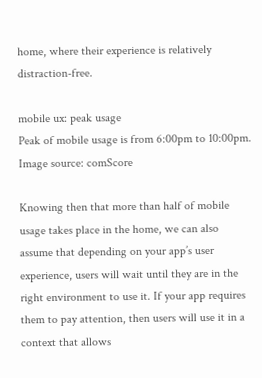home, where their experience is relatively distraction-free.

mobile ux: peak usage
Peak of mobile usage is from 6:00pm to 10:00pm. Image source: comScore

Knowing then that more than half of mobile usage takes place in the home, we can also assume that depending on your app’s user experience, users will wait until they are in the right environment to use it. If your app requires them to pay attention, then users will use it in a context that allows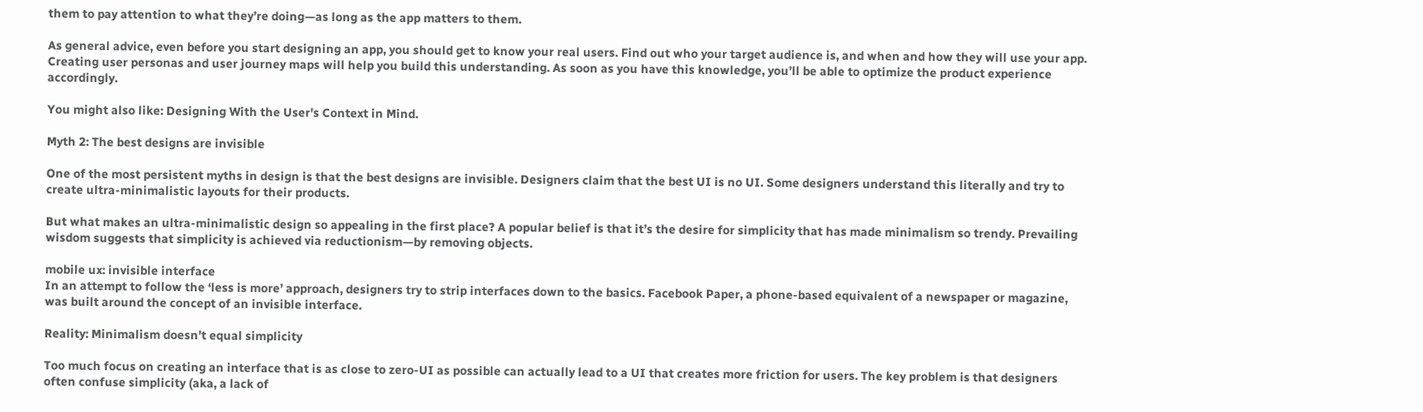them to pay attention to what they’re doing—as long as the app matters to them.

As general advice, even before you start designing an app, you should get to know your real users. Find out who your target audience is, and when and how they will use your app. Creating user personas and user journey maps will help you build this understanding. As soon as you have this knowledge, you’ll be able to optimize the product experience accordingly.

You might also like: Designing With the User's Context in Mind.

Myth 2: The best designs are invisible

One of the most persistent myths in design is that the best designs are invisible. Designers claim that the best UI is no UI. Some designers understand this literally and try to create ultra-minimalistic layouts for their products.

But what makes an ultra-minimalistic design so appealing in the first place? A popular belief is that it’s the desire for simplicity that has made minimalism so trendy. Prevailing wisdom suggests that simplicity is achieved via reductionism—by removing objects.

mobile ux: invisible interface
In an attempt to follow the ‘less is more’ approach, designers try to strip interfaces down to the basics. Facebook Paper, a phone-based equivalent of a newspaper or magazine, was built around the concept of an invisible interface.

Reality: Minimalism doesn’t equal simplicity

Too much focus on creating an interface that is as close to zero-UI as possible can actually lead to a UI that creates more friction for users. The key problem is that designers often confuse simplicity (aka, a lack of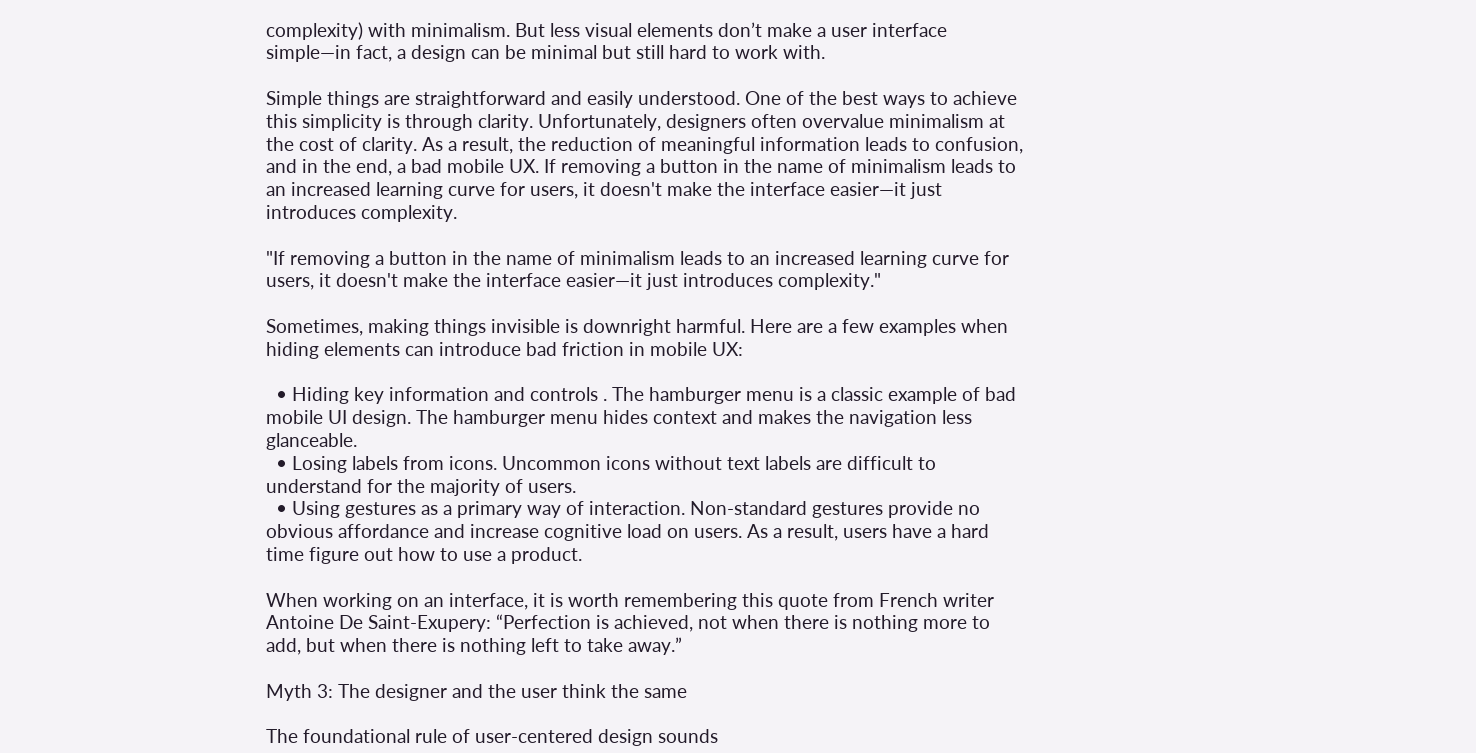complexity) with minimalism. But less visual elements don’t make a user interface simple—in fact, a design can be minimal but still hard to work with.

Simple things are straightforward and easily understood. One of the best ways to achieve this simplicity is through clarity. Unfortunately, designers often overvalue minimalism at the cost of clarity. As a result, the reduction of meaningful information leads to confusion, and in the end, a bad mobile UX. If removing a button in the name of minimalism leads to an increased learning curve for users, it doesn't make the interface easier—it just introduces complexity.

"If removing a button in the name of minimalism leads to an increased learning curve for users, it doesn't make the interface easier—it just introduces complexity."

Sometimes, making things invisible is downright harmful. Here are a few examples when hiding elements can introduce bad friction in mobile UX:

  • Hiding key information and controls . The hamburger menu is a classic example of bad mobile UI design. The hamburger menu hides context and makes the navigation less glanceable.
  • Losing labels from icons. Uncommon icons without text labels are difficult to understand for the majority of users.
  • Using gestures as a primary way of interaction. Non-standard gestures provide no obvious affordance and increase cognitive load on users. As a result, users have a hard time figure out how to use a product.

When working on an interface, it is worth remembering this quote from French writer Antoine De Saint-Exupery: “Perfection is achieved, not when there is nothing more to add, but when there is nothing left to take away.”

Myth 3: The designer and the user think the same

The foundational rule of user-centered design sounds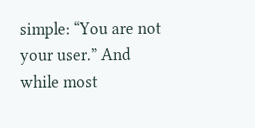simple: “You are not your user.” And while most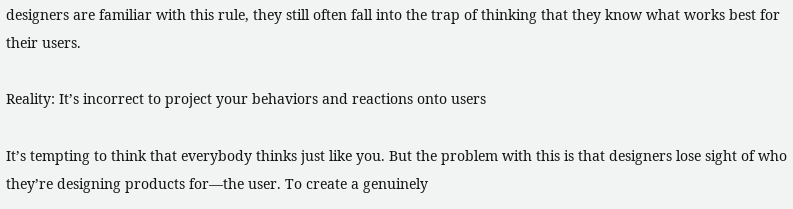designers are familiar with this rule, they still often fall into the trap of thinking that they know what works best for their users.

Reality: It’s incorrect to project your behaviors and reactions onto users

It’s tempting to think that everybody thinks just like you. But the problem with this is that designers lose sight of who they’re designing products for—the user. To create a genuinely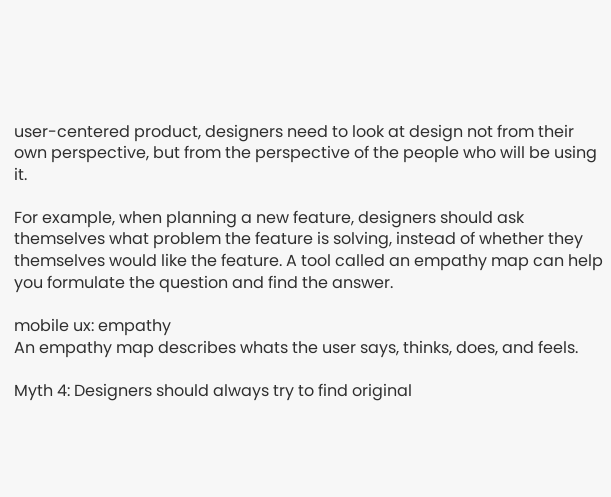user-centered product, designers need to look at design not from their own perspective, but from the perspective of the people who will be using it.

For example, when planning a new feature, designers should ask themselves what problem the feature is solving, instead of whether they themselves would like the feature. A tool called an empathy map can help you formulate the question and find the answer.

mobile ux: empathy
An empathy map describes whats the user says, thinks, does, and feels.

Myth 4: Designers should always try to find original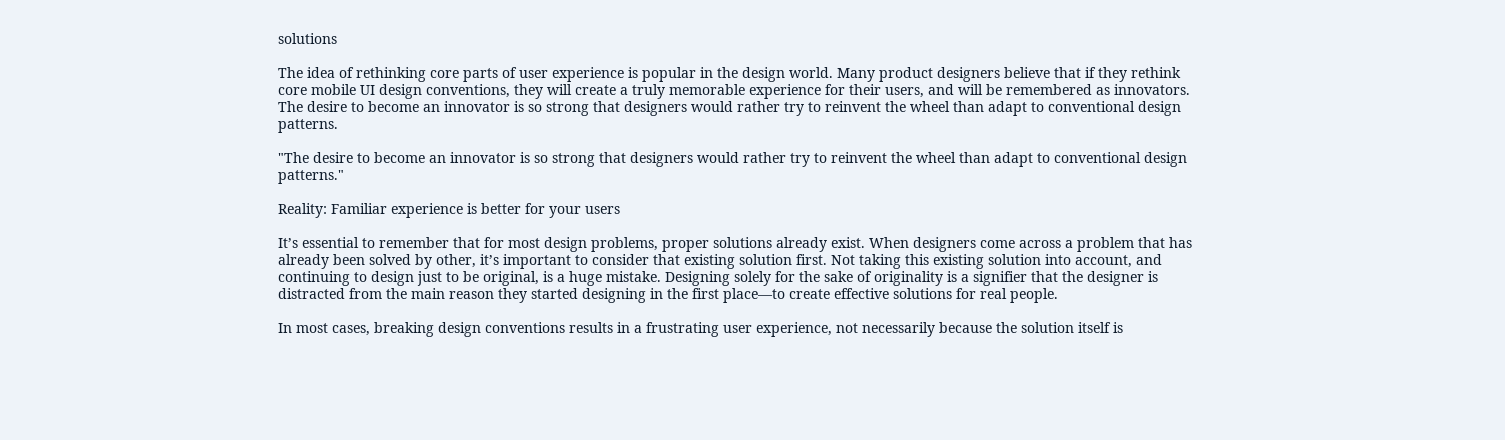solutions

The idea of rethinking core parts of user experience is popular in the design world. Many product designers believe that if they rethink core mobile UI design conventions, they will create a truly memorable experience for their users, and will be remembered as innovators. The desire to become an innovator is so strong that designers would rather try to reinvent the wheel than adapt to conventional design patterns.

"The desire to become an innovator is so strong that designers would rather try to reinvent the wheel than adapt to conventional design patterns."

Reality: Familiar experience is better for your users

It’s essential to remember that for most design problems, proper solutions already exist. When designers come across a problem that has already been solved by other, it’s important to consider that existing solution first. Not taking this existing solution into account, and continuing to design just to be original, is a huge mistake. Designing solely for the sake of originality is a signifier that the designer is distracted from the main reason they started designing in the first place—to create effective solutions for real people.

In most cases, breaking design conventions results in a frustrating user experience, not necessarily because the solution itself is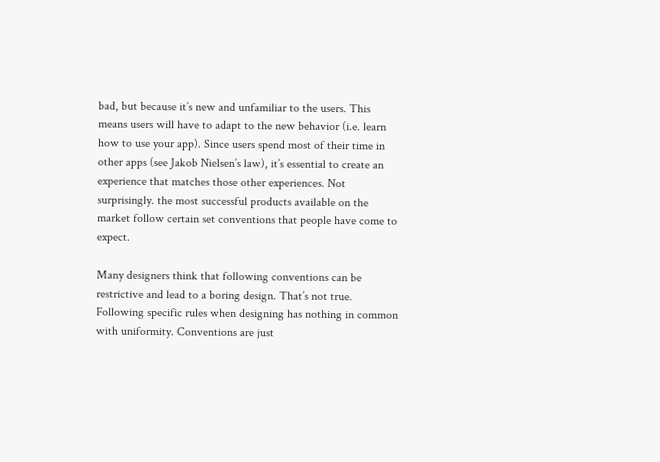bad, but because it’s new and unfamiliar to the users. This means users will have to adapt to the new behavior (i.e. learn how to use your app). Since users spend most of their time in other apps (see Jakob Nielsen’s law), it’s essential to create an experience that matches those other experiences. Not surprisingly. the most successful products available on the market follow certain set conventions that people have come to expect.

Many designers think that following conventions can be restrictive and lead to a boring design. That’s not true. Following specific rules when designing has nothing in common with uniformity. Conventions are just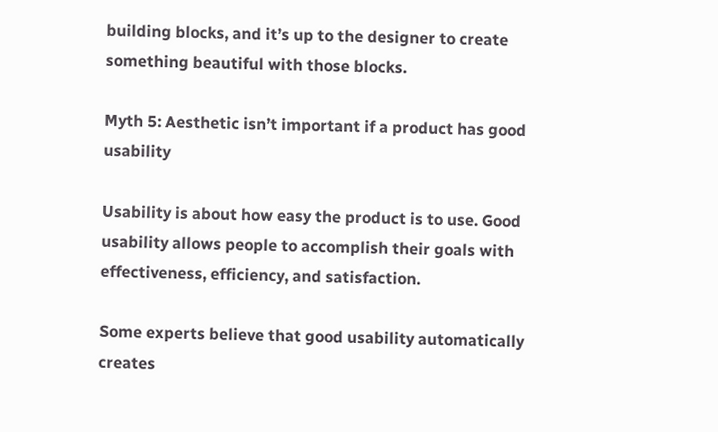building blocks, and it’s up to the designer to create something beautiful with those blocks.

Myth 5: Aesthetic isn’t important if a product has good usability

Usability is about how easy the product is to use. Good usability allows people to accomplish their goals with effectiveness, efficiency, and satisfaction.

Some experts believe that good usability automatically creates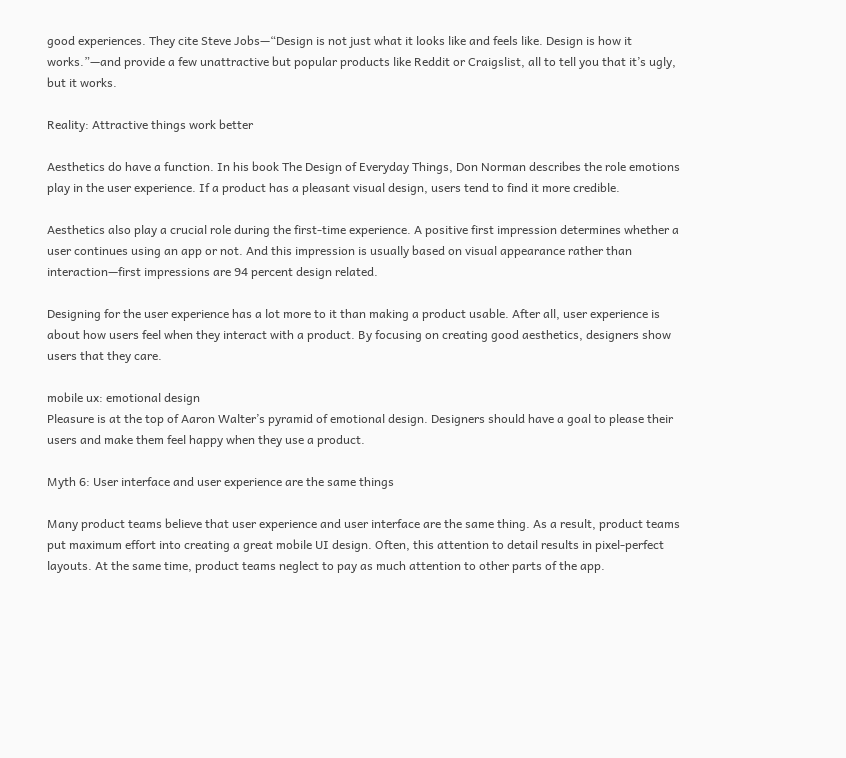good experiences. They cite Steve Jobs—“Design is not just what it looks like and feels like. Design is how it works.”—and provide a few unattractive but popular products like Reddit or Craigslist, all to tell you that it’s ugly, but it works.

Reality: Attractive things work better

Aesthetics do have a function. In his book The Design of Everyday Things, Don Norman describes the role emotions play in the user experience. If a product has a pleasant visual design, users tend to find it more credible.

Aesthetics also play a crucial role during the first-time experience. A positive first impression determines whether a user continues using an app or not. And this impression is usually based on visual appearance rather than interaction—first impressions are 94 percent design related.

Designing for the user experience has a lot more to it than making a product usable. After all, user experience is about how users feel when they interact with a product. By focusing on creating good aesthetics, designers show users that they care.

mobile ux: emotional design
Pleasure is at the top of Aaron Walter’s pyramid of emotional design. Designers should have a goal to please their users and make them feel happy when they use a product.

Myth 6: User interface and user experience are the same things

Many product teams believe that user experience and user interface are the same thing. As a result, product teams put maximum effort into creating a great mobile UI design. Often, this attention to detail results in pixel-perfect layouts. At the same time, product teams neglect to pay as much attention to other parts of the app.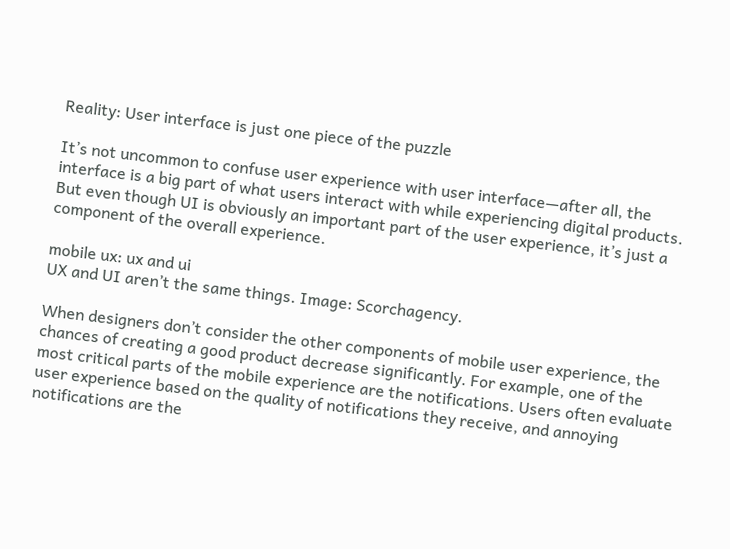Reality: User interface is just one piece of the puzzle

It’s not uncommon to confuse user experience with user interface—after all, the interface is a big part of what users interact with while experiencing digital products. But even though UI is obviously an important part of the user experience, it’s just a component of the overall experience.

mobile ux: ux and ui
UX and UI aren’t the same things. Image: Scorchagency.

When designers don’t consider the other components of mobile user experience, the chances of creating a good product decrease significantly. For example, one of the most critical parts of the mobile experience are the notifications. Users often evaluate user experience based on the quality of notifications they receive, and annoying notifications are the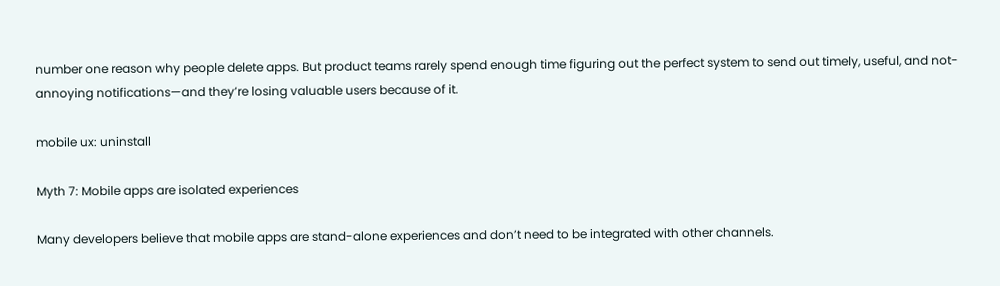number one reason why people delete apps. But product teams rarely spend enough time figuring out the perfect system to send out timely, useful, and not-annoying notifications—and they’re losing valuable users because of it.

mobile ux: uninstall

Myth 7: Mobile apps are isolated experiences

Many developers believe that mobile apps are stand-alone experiences and don’t need to be integrated with other channels.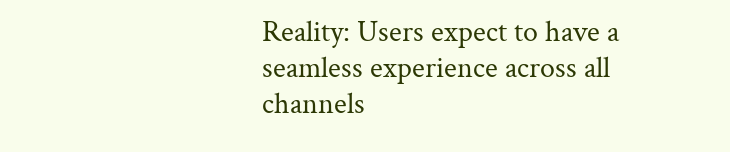Reality: Users expect to have a seamless experience across all channels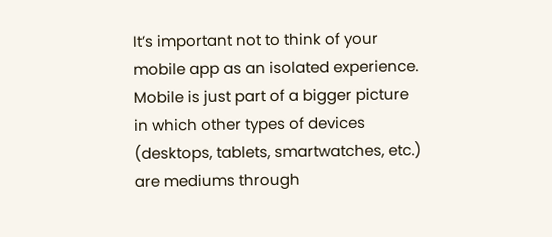It’s important not to think of your mobile app as an isolated experience. Mobile is just part of a bigger picture in which other types of devices (desktops, tablets, smartwatches, etc.) are mediums through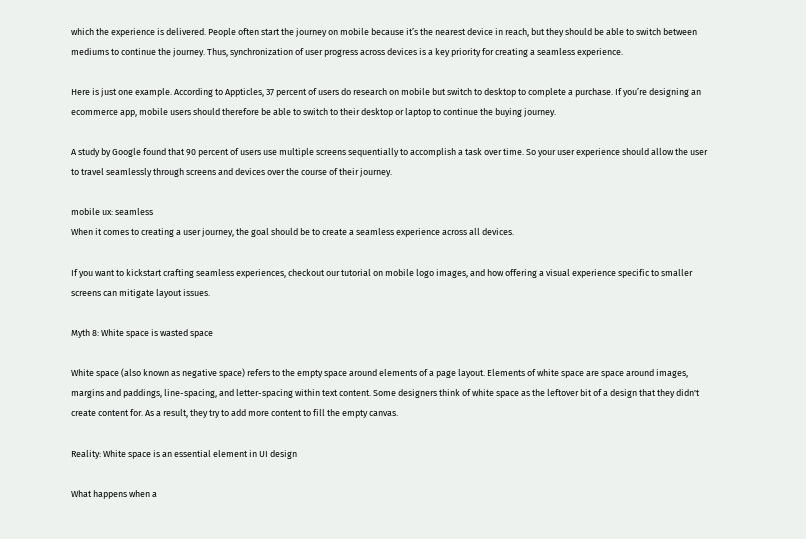which the experience is delivered. People often start the journey on mobile because it’s the nearest device in reach, but they should be able to switch between mediums to continue the journey. Thus, synchronization of user progress across devices is a key priority for creating a seamless experience.

Here is just one example. According to Appticles, 37 percent of users do research on mobile but switch to desktop to complete a purchase. If you’re designing an ecommerce app, mobile users should therefore be able to switch to their desktop or laptop to continue the buying journey.

A study by Google found that 90 percent of users use multiple screens sequentially to accomplish a task over time. So your user experience should allow the user to travel seamlessly through screens and devices over the course of their journey.

mobile ux: seamless
When it comes to creating a user journey, the goal should be to create a seamless experience across all devices.

If you want to kickstart crafting seamless experiences, checkout our tutorial on mobile logo images, and how offering a visual experience specific to smaller screens can mitigate layout issues.

Myth 8: White space is wasted space

White space (also known as negative space) refers to the empty space around elements of a page layout. Elements of white space are space around images, margins and paddings, line-spacing, and letter-spacing within text content. Some designers think of white space as the leftover bit of a design that they didn't create content for. As a result, they try to add more content to fill the empty canvas.

Reality: White space is an essential element in UI design

What happens when a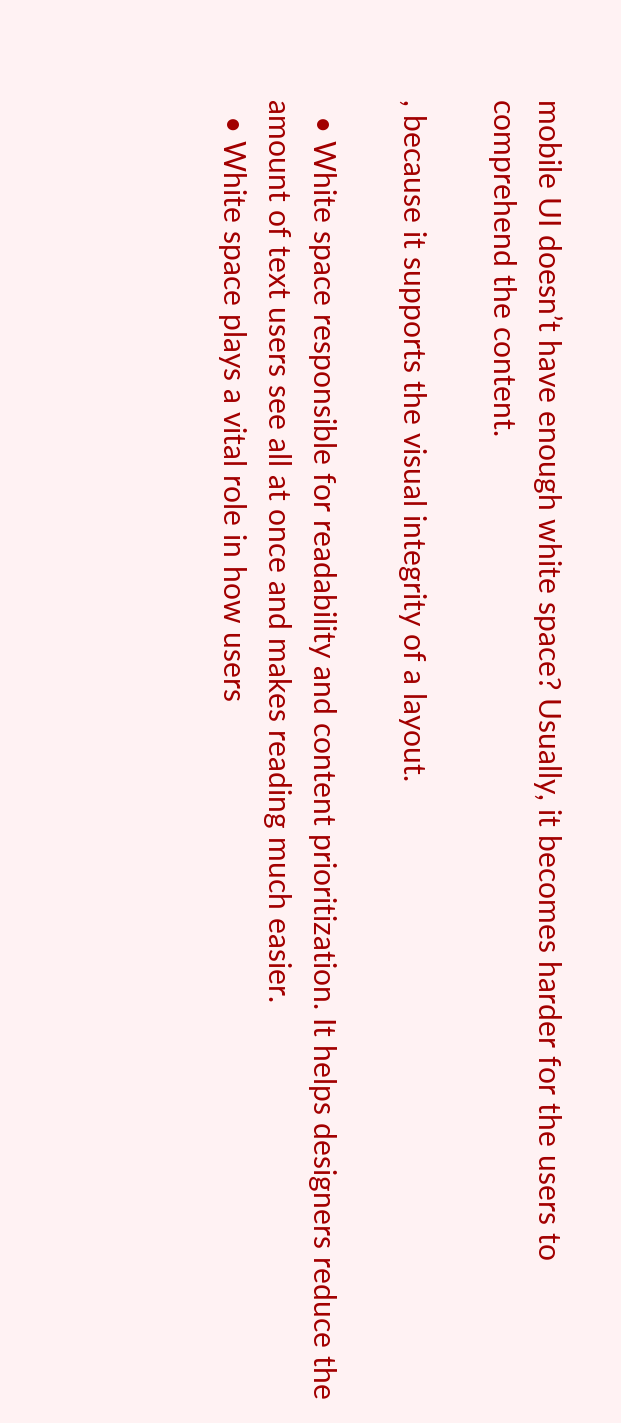mobile UI doesn’t have enough white space? Usually, it becomes harder for the users to comprehend the content.

, because it supports the visual integrity of a layout.

  • White space responsible for readability and content prioritization. It helps designers reduce the amount of text users see all at once and makes reading much easier.
  • White space plays a vital role in how users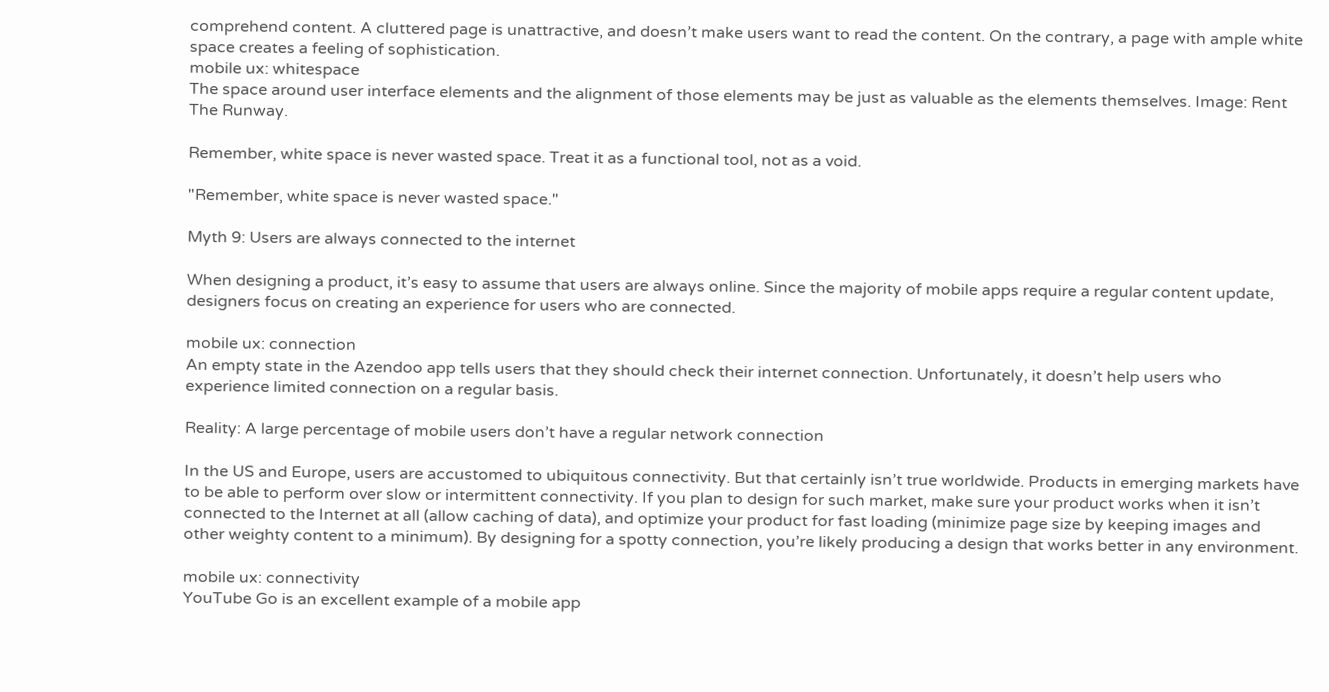comprehend content. A cluttered page is unattractive, and doesn’t make users want to read the content. On the contrary, a page with ample white space creates a feeling of sophistication.
mobile ux: whitespace
The space around user interface elements and the alignment of those elements may be just as valuable as the elements themselves. Image: Rent The Runway.

Remember, white space is never wasted space. Treat it as a functional tool, not as a void.

"Remember, white space is never wasted space."

Myth 9: Users are always connected to the internet

When designing a product, it’s easy to assume that users are always online. Since the majority of mobile apps require a regular content update, designers focus on creating an experience for users who are connected.

mobile ux: connection
An empty state in the Azendoo app tells users that they should check their internet connection. Unfortunately, it doesn’t help users who experience limited connection on a regular basis.

Reality: A large percentage of mobile users don’t have a regular network connection

In the US and Europe, users are accustomed to ubiquitous connectivity. But that certainly isn’t true worldwide. Products in emerging markets have to be able to perform over slow or intermittent connectivity. If you plan to design for such market, make sure your product works when it isn’t connected to the Internet at all (allow caching of data), and optimize your product for fast loading (minimize page size by keeping images and other weighty content to a minimum). By designing for a spotty connection, you’re likely producing a design that works better in any environment.

mobile ux: connectivity
YouTube Go is an excellent example of a mobile app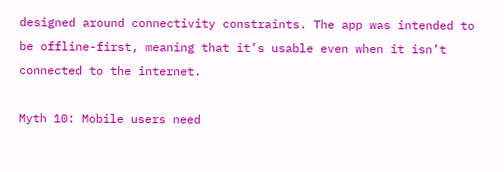designed around connectivity constraints. The app was intended to be offline-first, meaning that it’s usable even when it isn’t connected to the internet.

Myth 10: Mobile users need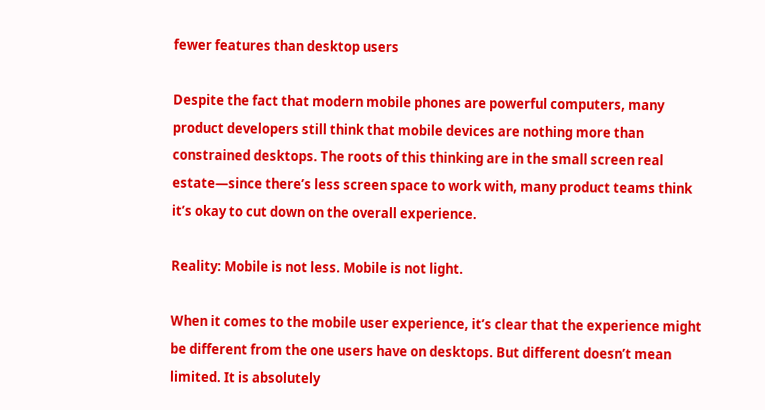fewer features than desktop users

Despite the fact that modern mobile phones are powerful computers, many product developers still think that mobile devices are nothing more than constrained desktops. The roots of this thinking are in the small screen real estate—since there’s less screen space to work with, many product teams think it’s okay to cut down on the overall experience.

Reality: Mobile is not less. Mobile is not light.

When it comes to the mobile user experience, it’s clear that the experience might be different from the one users have on desktops. But different doesn’t mean limited. It is absolutely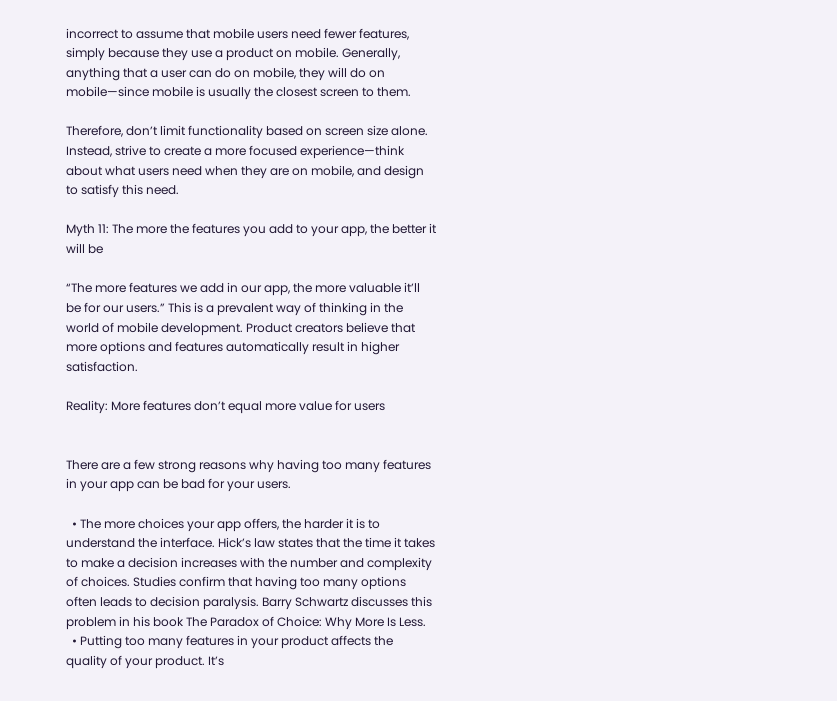incorrect to assume that mobile users need fewer features, simply because they use a product on mobile. Generally, anything that a user can do on mobile, they will do on mobile—since mobile is usually the closest screen to them.

Therefore, don’t limit functionality based on screen size alone. Instead, strive to create a more focused experience—think about what users need when they are on mobile, and design to satisfy this need.

Myth 11: The more the features you add to your app, the better it will be

“The more features we add in our app, the more valuable it’ll be for our users.” This is a prevalent way of thinking in the world of mobile development. Product creators believe that more options and features automatically result in higher satisfaction.

Reality: More features don’t equal more value for users


There are a few strong reasons why having too many features in your app can be bad for your users.

  • The more choices your app offers, the harder it is to understand the interface. Hick’s law states that the time it takes to make a decision increases with the number and complexity of choices. Studies confirm that having too many options often leads to decision paralysis. Barry Schwartz discusses this problem in his book The Paradox of Choice: Why More Is Less.
  • Putting too many features in your product affects the quality of your product. It’s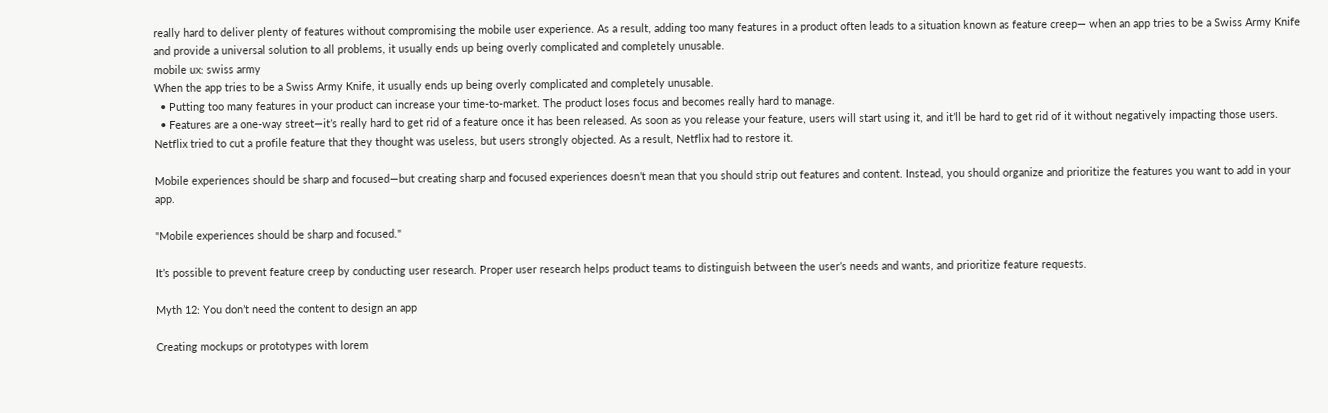really hard to deliver plenty of features without compromising the mobile user experience. As a result, adding too many features in a product often leads to a situation known as feature creep— when an app tries to be a Swiss Army Knife and provide a universal solution to all problems, it usually ends up being overly complicated and completely unusable.
mobile ux: swiss army
When the app tries to be a Swiss Army Knife, it usually ends up being overly complicated and completely unusable.
  • Putting too many features in your product can increase your time-to-market. The product loses focus and becomes really hard to manage.
  • Features are a one-way street—it’s really hard to get rid of a feature once it has been released. As soon as you release your feature, users will start using it, and it’ll be hard to get rid of it without negatively impacting those users. Netflix tried to cut a profile feature that they thought was useless, but users strongly objected. As a result, Netflix had to restore it.

Mobile experiences should be sharp and focused—but creating sharp and focused experiences doesn’t mean that you should strip out features and content. Instead, you should organize and prioritize the features you want to add in your app.

"Mobile experiences should be sharp and focused."

It’s possible to prevent feature creep by conducting user research. Proper user research helps product teams to distinguish between the user’s needs and wants, and prioritize feature requests.

Myth 12: You don’t need the content to design an app

Creating mockups or prototypes with lorem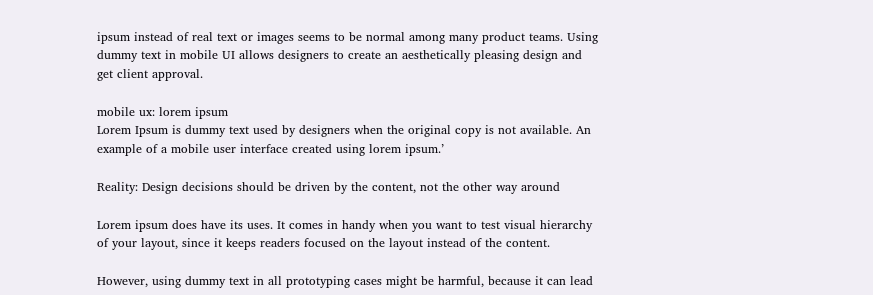ipsum instead of real text or images seems to be normal among many product teams. Using dummy text in mobile UI allows designers to create an aesthetically pleasing design and get client approval.

mobile ux: lorem ipsum
Lorem Ipsum is dummy text used by designers when the original copy is not available. An example of a mobile user interface created using lorem ipsum.’

Reality: Design decisions should be driven by the content, not the other way around

Lorem ipsum does have its uses. It comes in handy when you want to test visual hierarchy of your layout, since it keeps readers focused on the layout instead of the content.

However, using dummy text in all prototyping cases might be harmful, because it can lead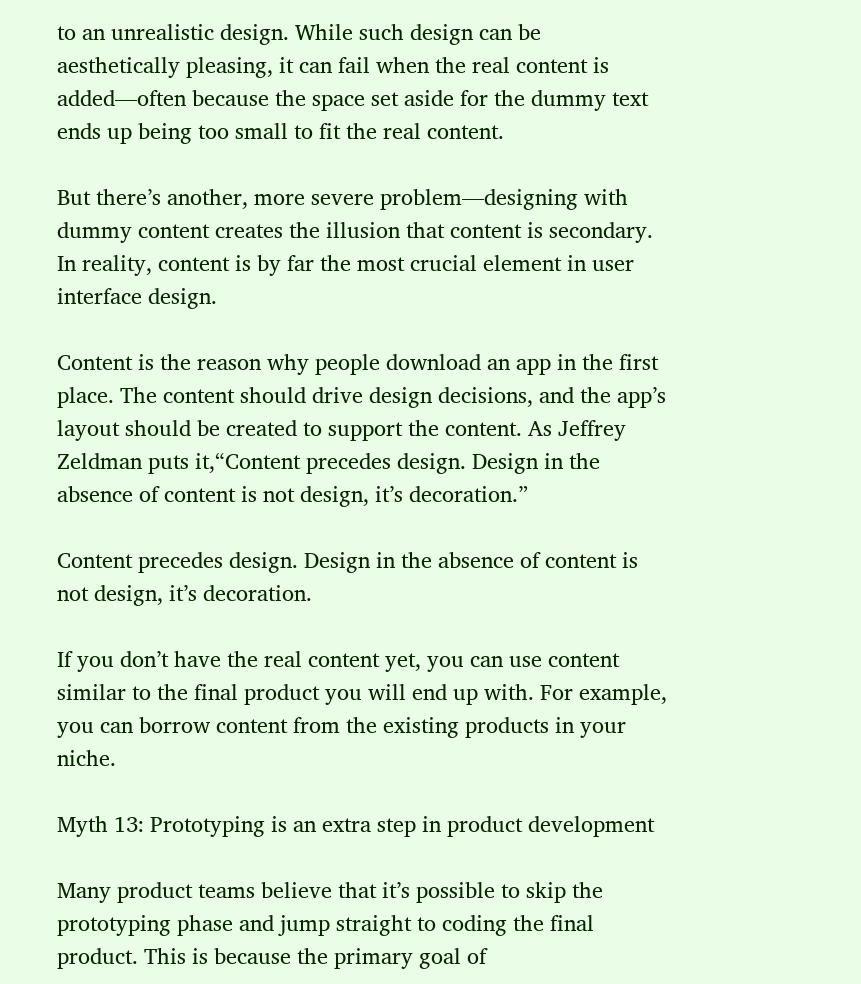to an unrealistic design. While such design can be aesthetically pleasing, it can fail when the real content is added—often because the space set aside for the dummy text ends up being too small to fit the real content.

But there’s another, more severe problem—designing with dummy content creates the illusion that content is secondary. In reality, content is by far the most crucial element in user interface design.

Content is the reason why people download an app in the first place. The content should drive design decisions, and the app’s layout should be created to support the content. As Jeffrey Zeldman puts it,“Content precedes design. Design in the absence of content is not design, it’s decoration.”

Content precedes design. Design in the absence of content is not design, it’s decoration.

If you don’t have the real content yet, you can use content similar to the final product you will end up with. For example, you can borrow content from the existing products in your niche.

Myth 13: Prototyping is an extra step in product development

Many product teams believe that it’s possible to skip the prototyping phase and jump straight to coding the final product. This is because the primary goal of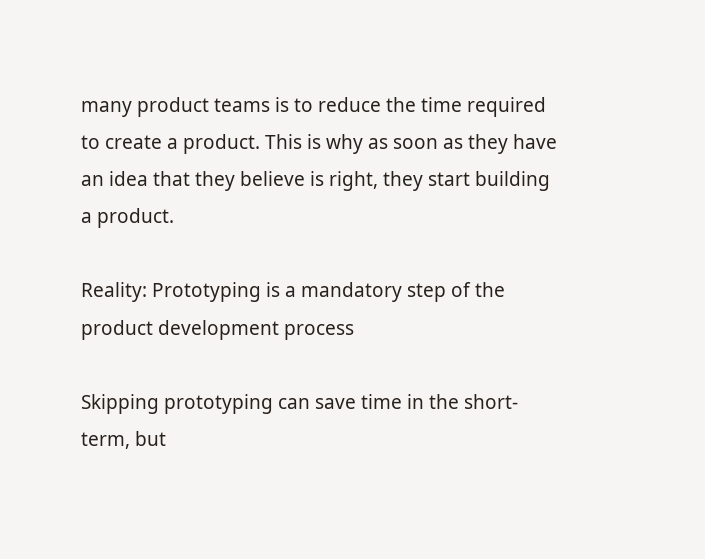many product teams is to reduce the time required to create a product. This is why as soon as they have an idea that they believe is right, they start building a product.

Reality: Prototyping is a mandatory step of the product development process

Skipping prototyping can save time in the short-term, but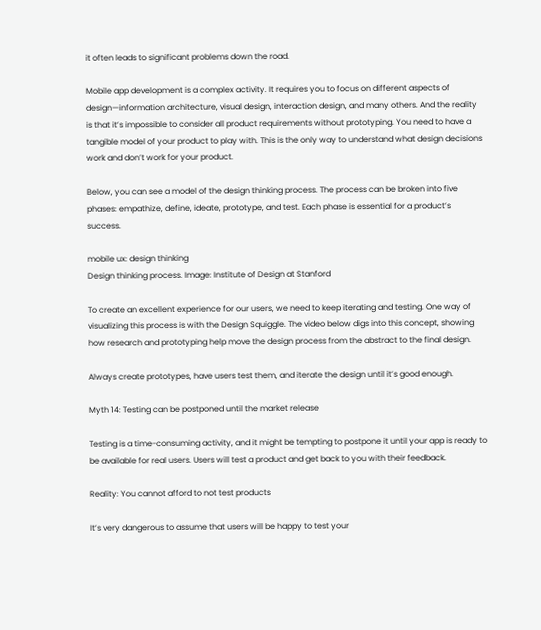it often leads to significant problems down the road.

Mobile app development is a complex activity. It requires you to focus on different aspects of design—information architecture, visual design, interaction design, and many others. And the reality is that it’s impossible to consider all product requirements without prototyping. You need to have a tangible model of your product to play with. This is the only way to understand what design decisions work and don’t work for your product.

Below, you can see a model of the design thinking process. The process can be broken into five phases: empathize, define, ideate, prototype, and test. Each phase is essential for a product’s success.

mobile ux: design thinking
Design thinking process. Image: Institute of Design at Stanford

To create an excellent experience for our users, we need to keep iterating and testing. One way of visualizing this process is with the Design Squiggle. The video below digs into this concept, showing how research and prototyping help move the design process from the abstract to the final design.

Always create prototypes, have users test them, and iterate the design until it’s good enough.

Myth 14: Testing can be postponed until the market release

Testing is a time-consuming activity, and it might be tempting to postpone it until your app is ready to be available for real users. Users will test a product and get back to you with their feedback.

Reality: You cannot afford to not test products

It’s very dangerous to assume that users will be happy to test your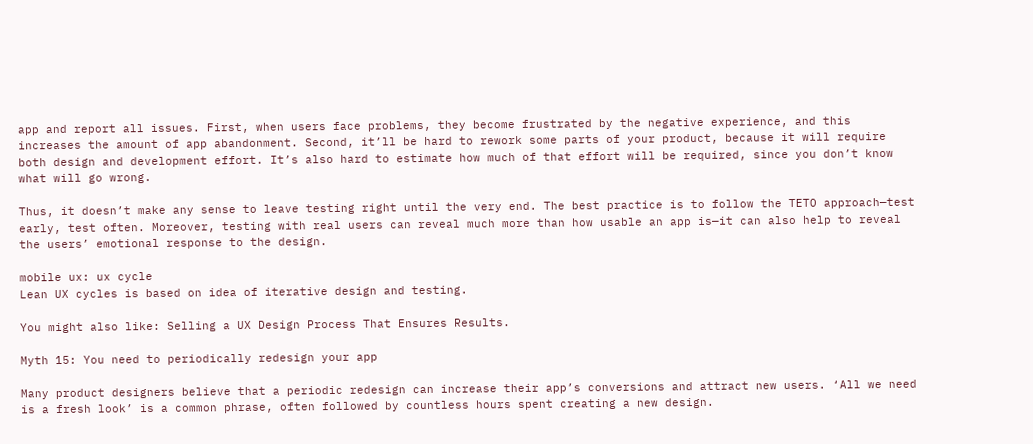app and report all issues. First, when users face problems, they become frustrated by the negative experience, and this increases the amount of app abandonment. Second, it’ll be hard to rework some parts of your product, because it will require both design and development effort. It’s also hard to estimate how much of that effort will be required, since you don’t know what will go wrong.

Thus, it doesn’t make any sense to leave testing right until the very end. The best practice is to follow the TETO approach—test early, test often. Moreover, testing with real users can reveal much more than how usable an app is—it can also help to reveal the users’ emotional response to the design.

mobile ux: ux cycle
Lean UX cycles is based on idea of iterative design and testing.

You might also like: Selling a UX Design Process That Ensures Results.

Myth 15: You need to periodically redesign your app

Many product designers believe that a periodic redesign can increase their app’s conversions and attract new users. ‘All we need is a fresh look’ is a common phrase, often followed by countless hours spent creating a new design.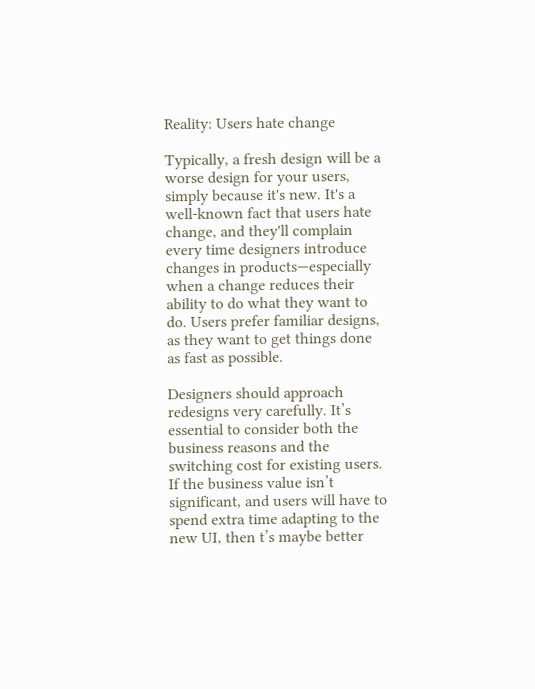Reality: Users hate change

Typically, a fresh design will be a worse design for your users, simply because it's new. It's a well-known fact that users hate change, and they'll complain every time designers introduce changes in products—especially when a change reduces their ability to do what they want to do. Users prefer familiar designs, as they want to get things done as fast as possible.

Designers should approach redesigns very carefully. It’s essential to consider both the business reasons and the switching cost for existing users. If the business value isn’t significant, and users will have to spend extra time adapting to the new UI, then t’s maybe better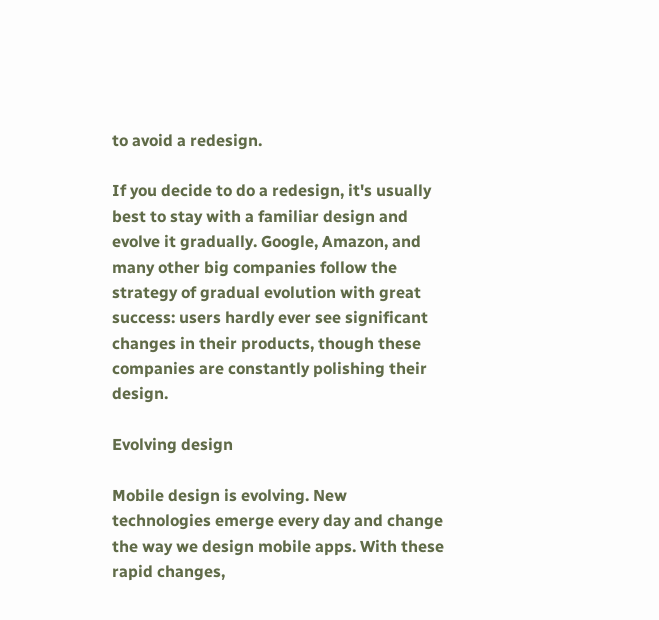to avoid a redesign.

If you decide to do a redesign, it's usually best to stay with a familiar design and evolve it gradually. Google, Amazon, and many other big companies follow the strategy of gradual evolution with great success: users hardly ever see significant changes in their products, though these companies are constantly polishing their design.

Evolving design

Mobile design is evolving. New technologies emerge every day and change the way we design mobile apps. With these rapid changes,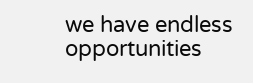we have endless opportunities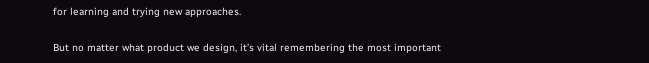for learning and trying new approaches.

But no matter what product we design, it’s vital remembering the most important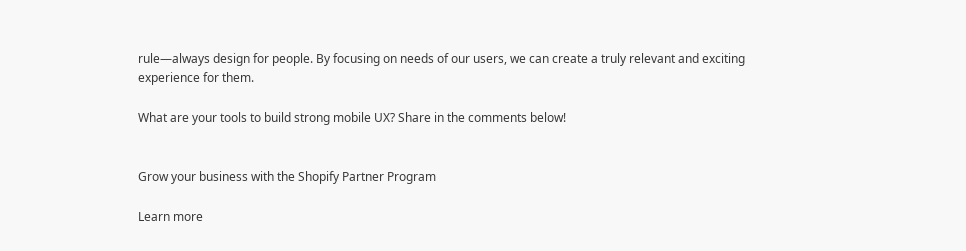rule—always design for people. By focusing on needs of our users, we can create a truly relevant and exciting experience for them.

What are your tools to build strong mobile UX? Share in the comments below!


Grow your business with the Shopify Partner Program

Learn more